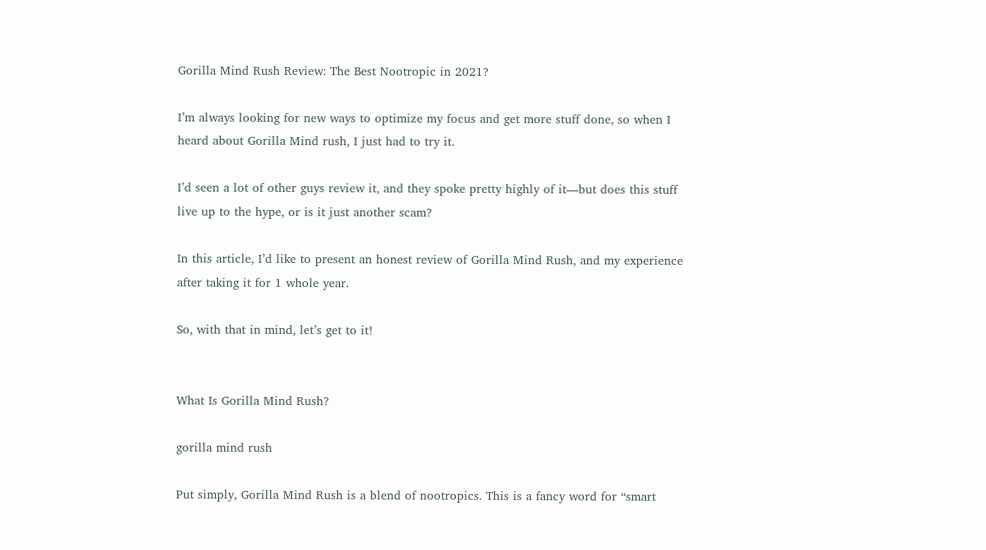Gorilla Mind Rush Review: The Best Nootropic in 2021?

I’m always looking for new ways to optimize my focus and get more stuff done, so when I heard about Gorilla Mind rush, I just had to try it.

I’d seen a lot of other guys review it, and they spoke pretty highly of it—but does this stuff live up to the hype, or is it just another scam?

In this article, I’d like to present an honest review of Gorilla Mind Rush, and my experience after taking it for 1 whole year.

So, with that in mind, let’s get to it!


What Is Gorilla Mind Rush?

gorilla mind rush

Put simply, Gorilla Mind Rush is a blend of nootropics. This is a fancy word for “smart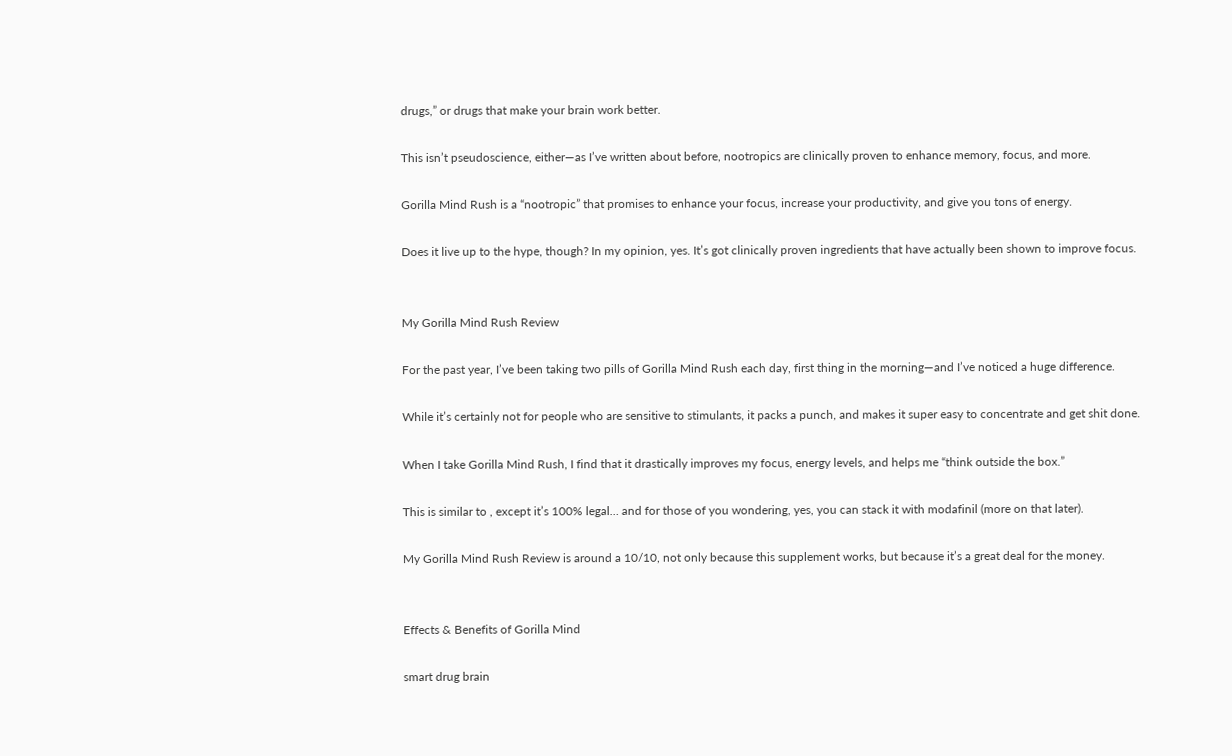drugs,” or drugs that make your brain work better.

This isn’t pseudoscience, either—as I’ve written about before, nootropics are clinically proven to enhance memory, focus, and more.

Gorilla Mind Rush is a “nootropic” that promises to enhance your focus, increase your productivity, and give you tons of energy.

Does it live up to the hype, though? In my opinion, yes. It’s got clinically proven ingredients that have actually been shown to improve focus.


My Gorilla Mind Rush Review

For the past year, I’ve been taking two pills of Gorilla Mind Rush each day, first thing in the morning—and I’ve noticed a huge difference.

While it’s certainly not for people who are sensitive to stimulants, it packs a punch, and makes it super easy to concentrate and get shit done.

When I take Gorilla Mind Rush, I find that it drastically improves my focus, energy levels, and helps me “think outside the box.”

This is similar to , except it’s 100% legal… and for those of you wondering, yes, you can stack it with modafinil (more on that later).

My Gorilla Mind Rush Review is around a 10/10, not only because this supplement works, but because it’s a great deal for the money.


Effects & Benefits of Gorilla Mind

smart drug brain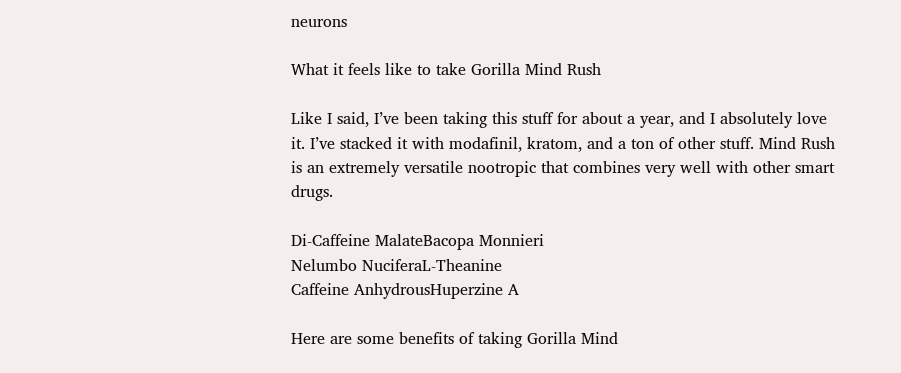neurons

What it feels like to take Gorilla Mind Rush

Like I said, I’ve been taking this stuff for about a year, and I absolutely love it. I’ve stacked it with modafinil, kratom, and a ton of other stuff. Mind Rush is an extremely versatile nootropic that combines very well with other smart drugs.

Di-Caffeine MalateBacopa Monnieri
Nelumbo NuciferaL-Theanine
Caffeine AnhydrousHuperzine A

Here are some benefits of taking Gorilla Mind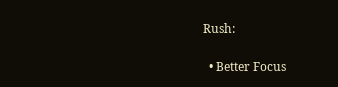Rush:

  • Better Focus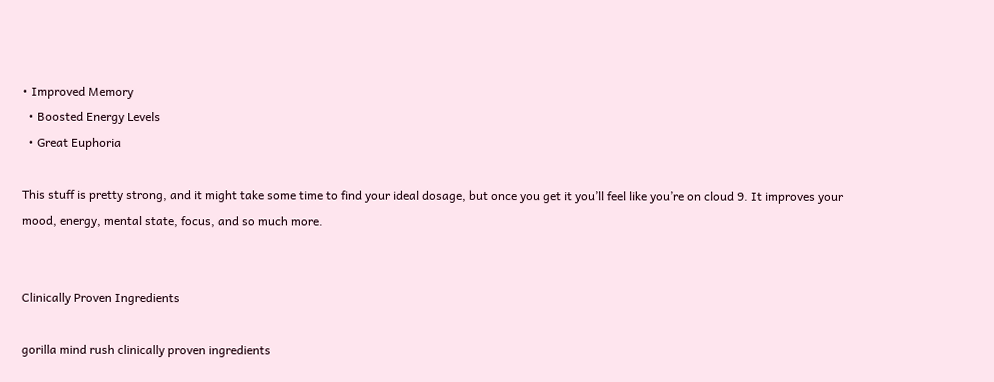• Improved Memory
  • Boosted Energy Levels
  • Great Euphoria

This stuff is pretty strong, and it might take some time to find your ideal dosage, but once you get it you’ll feel like you’re on cloud 9. It improves your mood, energy, mental state, focus, and so much more.


Clinically Proven Ingredients

gorilla mind rush clinically proven ingredients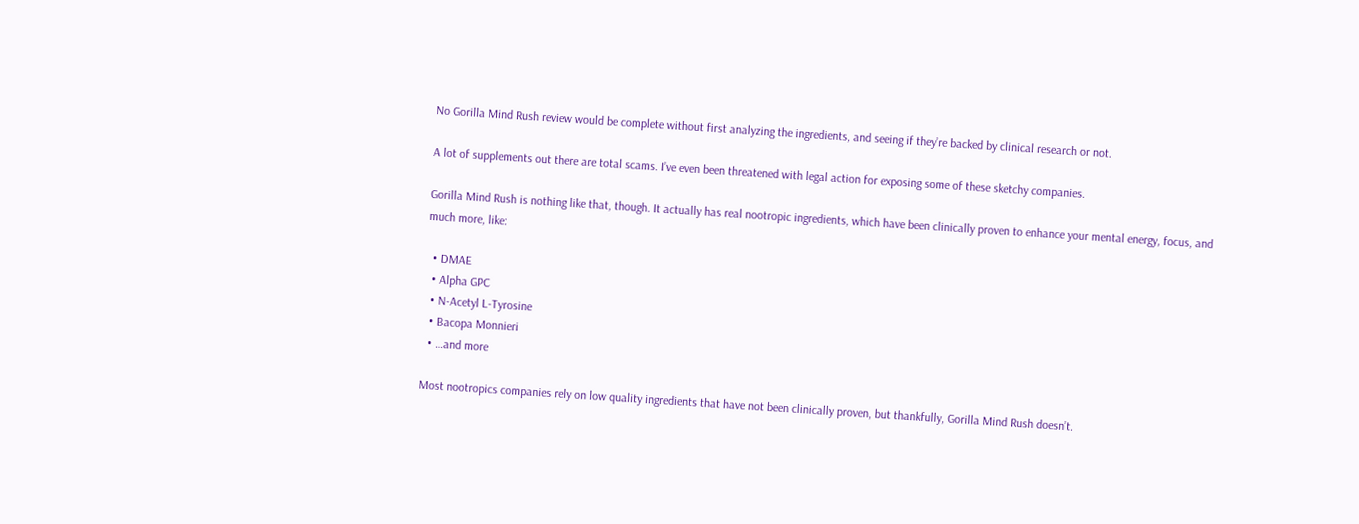No Gorilla Mind Rush review would be complete without first analyzing the ingredients, and seeing if they’re backed by clinical research or not.

A lot of supplements out there are total scams. I’ve even been threatened with legal action for exposing some of these sketchy companies.

Gorilla Mind Rush is nothing like that, though. It actually has real nootropic ingredients, which have been clinically proven to enhance your mental energy, focus, and much more, like:

  • DMAE
  • Alpha GPC
  • N-Acetyl L-Tyrosine
  • Bacopa Monnieri
  • …and more

Most nootropics companies rely on low quality ingredients that have not been clinically proven, but thankfully, Gorilla Mind Rush doesn’t.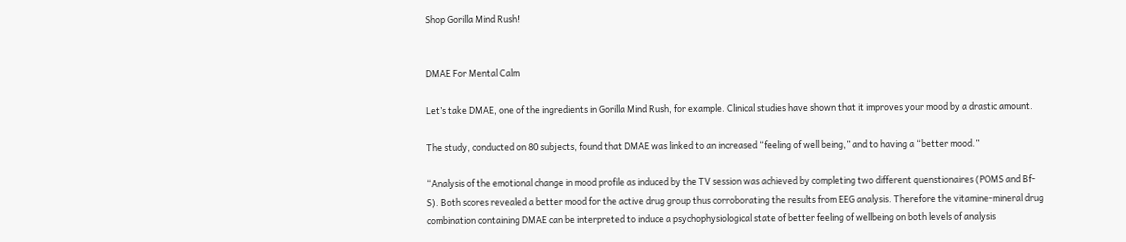Shop Gorilla Mind Rush!


DMAE For Mental Calm

Let’s take DMAE, one of the ingredients in Gorilla Mind Rush, for example. Clinical studies have shown that it improves your mood by a drastic amount.

The study, conducted on 80 subjects, found that DMAE was linked to an increased “feeling of well being,” and to having a “better mood.”

“Analysis of the emotional change in mood profile as induced by the TV session was achieved by completing two different quenstionaires (POMS and Bf-S). Both scores revealed a better mood for the active drug group thus corroborating the results from EEG analysis. Therefore the vitamine-mineral drug combination containing DMAE can be interpreted to induce a psychophysiological state of better feeling of wellbeing on both levels of analysis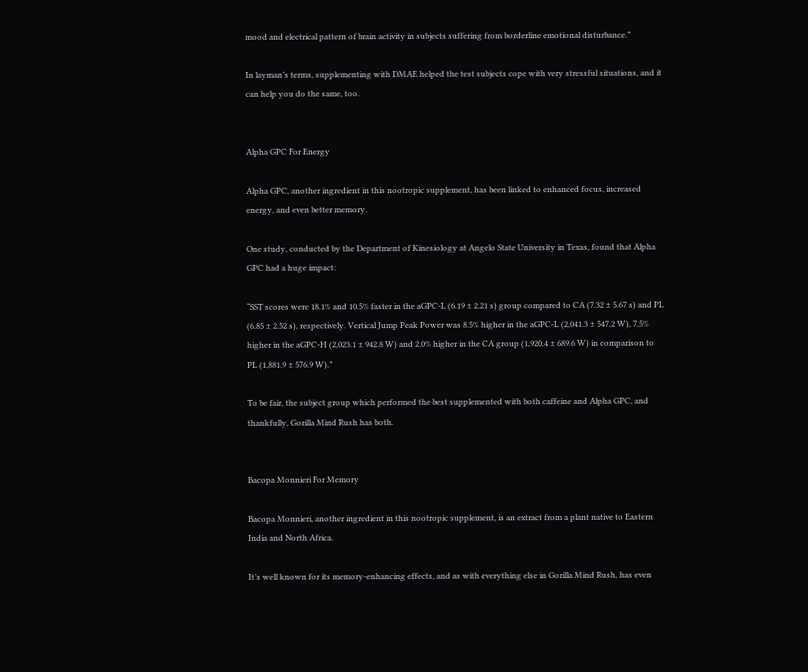mood and electrical pattern of brain activity in subjects suffering from borderline emotional disturbance.”

In layman’s terms, supplementing with DMAE helped the test subjects cope with very stressful situations, and it can help you do the same, too.


Alpha GPC For Energy

Alpha GPC, another ingredient in this nootropic supplement, has been linked to enhanced focus, increased energy, and even better memory.

One study, conducted by the Department of Kinesiology at Angelo State University in Texas, found that Alpha GPC had a huge impact:

“SST scores were 18.1% and 10.5% faster in the aGPC-L (6.19 ± 2.21 s) group compared to CA (7.32 ± 5.67 s) and PL (6.85 ± 2.52 s), respectively. Vertical Jump Peak Power was 8.5% higher in the aGPC-L (2,041.3 ± 547.2 W), 7.5% higher in the aGPC-H (2,023.1 ± 942.8 W) and 2.0% higher in the CA group (1,920.4 ± 689.6 W) in comparison to PL (1,881.9 ± 576.9 W).”

To be fair, the subject group which performed the best supplemented with both caffeine and Alpha GPC, and thankfully, Gorilla Mind Rush has both.


Bacopa Monnieri For Memory

Bacopa Monnieri, another ingredient in this nootropic supplement, is an extract from a plant native to Eastern India and North Africa.

It’s well known for its memory-enhancing effects, and as with everything else in Gorilla Mind Rush, has even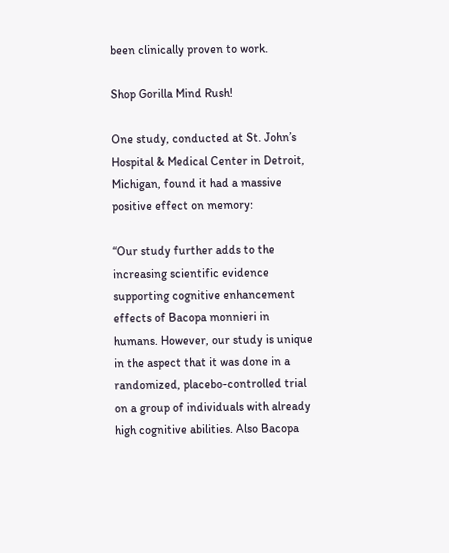been clinically proven to work.

Shop Gorilla Mind Rush!

One study, conducted at St. John’s Hospital & Medical Center in Detroit, Michigan, found it had a massive positive effect on memory:

“Our study further adds to the increasing scientific evidence supporting cognitive enhancement effects of Bacopa monnieri in humans. However, our study is unique in the aspect that it was done in a randomized, placebo-controlled trial on a group of individuals with already high cognitive abilities. Also Bacopa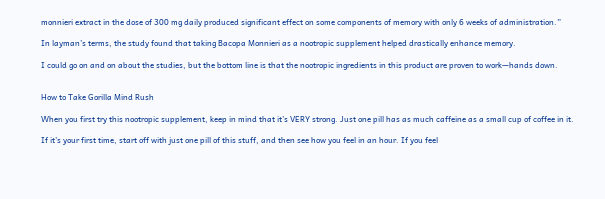monnieri extract in the dose of 300 mg daily produced significant effect on some components of memory with only 6 weeks of administration.”

In layman’s terms, the study found that taking Bacopa Monnieri as a nootropic supplement helped drastically enhance memory.

I could go on and on about the studies, but the bottom line is that the nootropic ingredients in this product are proven to work—hands down.


How to Take Gorilla Mind Rush

When you first try this nootropic supplement, keep in mind that it’s VERY strong. Just one pill has as much caffeine as a small cup of coffee in it.

If it’s your first time, start off with just one pill of this stuff, and then see how you feel in an hour. If you feel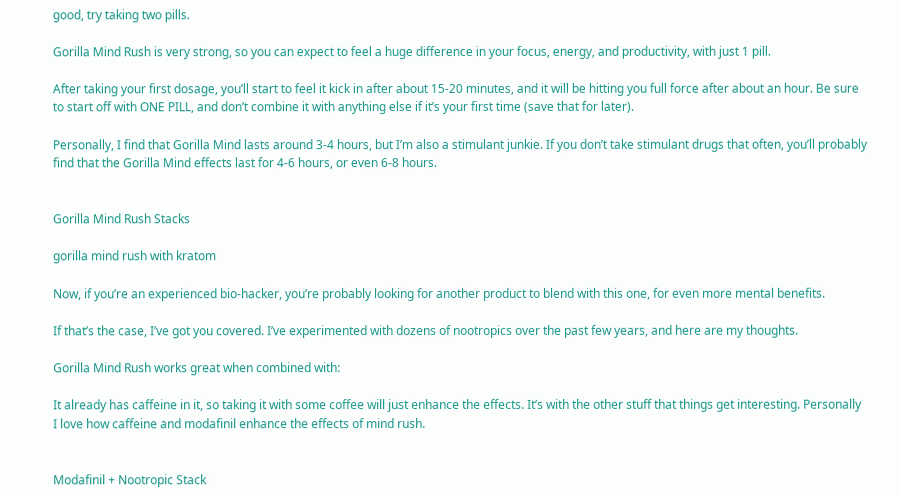good, try taking two pills.

Gorilla Mind Rush is very strong, so you can expect to feel a huge difference in your focus, energy, and productivity, with just 1 pill.

After taking your first dosage, you’ll start to feel it kick in after about 15-20 minutes, and it will be hitting you full force after about an hour. Be sure to start off with ONE PILL, and don’t combine it with anything else if it’s your first time (save that for later).

Personally, I find that Gorilla Mind lasts around 3-4 hours, but I’m also a stimulant junkie. If you don’t take stimulant drugs that often, you’ll probably find that the Gorilla Mind effects last for 4-6 hours, or even 6-8 hours.


Gorilla Mind Rush Stacks

gorilla mind rush with kratom

Now, if you’re an experienced bio-hacker, you’re probably looking for another product to blend with this one, for even more mental benefits.

If that’s the case, I’ve got you covered. I’ve experimented with dozens of nootropics over the past few years, and here are my thoughts.

Gorilla Mind Rush works great when combined with:

It already has caffeine in it, so taking it with some coffee will just enhance the effects. It’s with the other stuff that things get interesting. Personally I love how caffeine and modafinil enhance the effects of mind rush.


Modafinil + Nootropic Stack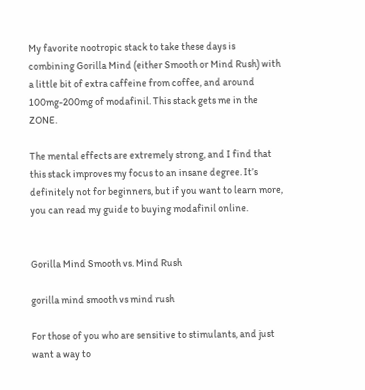My favorite nootropic stack to take these days is combining Gorilla Mind (either Smooth or Mind Rush) with a little bit of extra caffeine from coffee, and around 100mg-200mg of modafinil. This stack gets me in the ZONE.

The mental effects are extremely strong, and I find that this stack improves my focus to an insane degree. It’s definitely not for beginners, but if you want to learn more, you can read my guide to buying modafinil online.


Gorilla Mind Smooth vs. Mind Rush

gorilla mind smooth vs mind rush

For those of you who are sensitive to stimulants, and just want a way to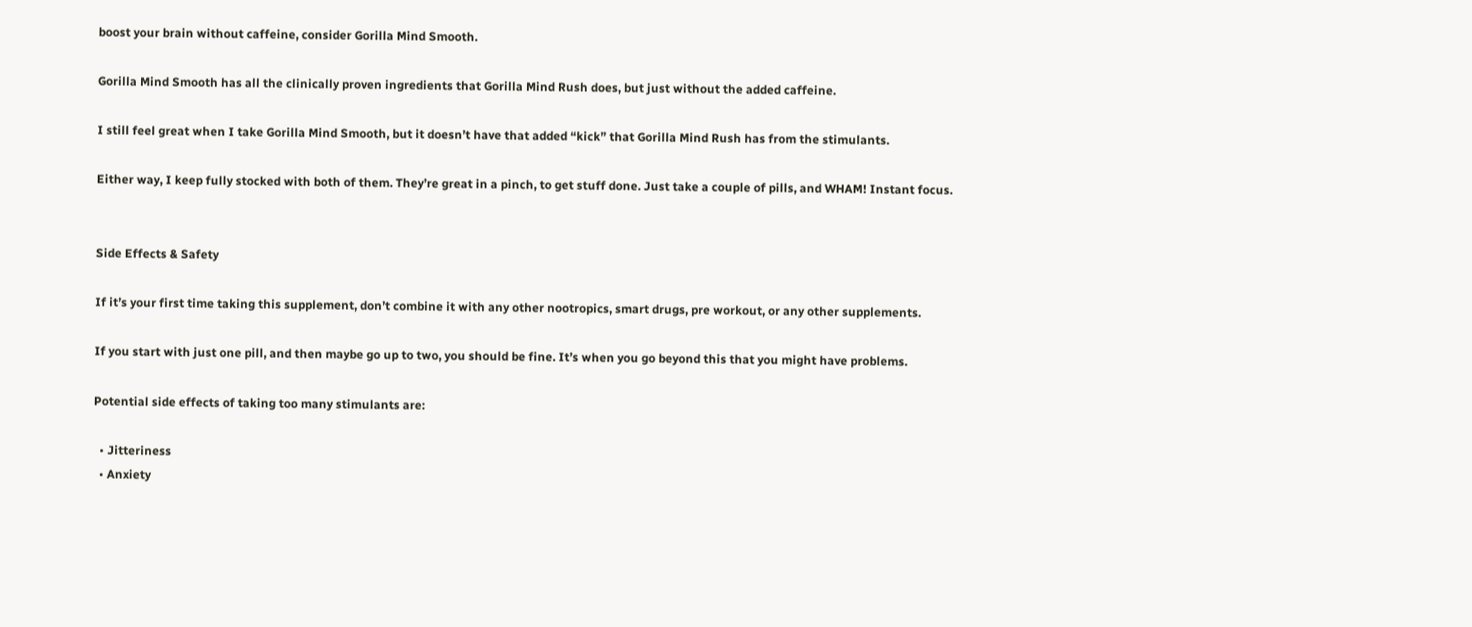boost your brain without caffeine, consider Gorilla Mind Smooth.

Gorilla Mind Smooth has all the clinically proven ingredients that Gorilla Mind Rush does, but just without the added caffeine.

I still feel great when I take Gorilla Mind Smooth, but it doesn’t have that added “kick” that Gorilla Mind Rush has from the stimulants.

Either way, I keep fully stocked with both of them. They’re great in a pinch, to get stuff done. Just take a couple of pills, and WHAM! Instant focus.


Side Effects & Safety

If it’s your first time taking this supplement, don’t combine it with any other nootropics, smart drugs, pre workout, or any other supplements.

If you start with just one pill, and then maybe go up to two, you should be fine. It’s when you go beyond this that you might have problems.

Potential side effects of taking too many stimulants are:

  • Jitteriness
  • Anxiety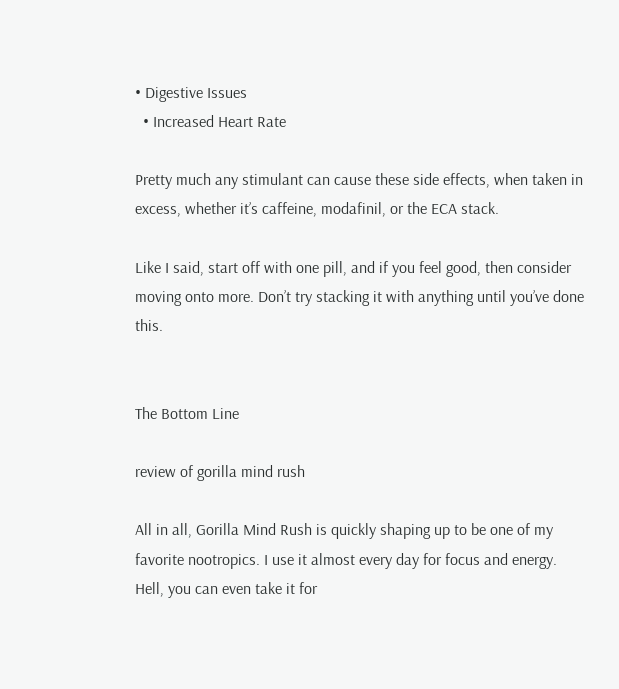• Digestive Issues
  • Increased Heart Rate

Pretty much any stimulant can cause these side effects, when taken in excess, whether it’s caffeine, modafinil, or the ECA stack.

Like I said, start off with one pill, and if you feel good, then consider moving onto more. Don’t try stacking it with anything until you’ve done this.


The Bottom Line

review of gorilla mind rush

All in all, Gorilla Mind Rush is quickly shaping up to be one of my favorite nootropics. I use it almost every day for focus and energy. Hell, you can even take it for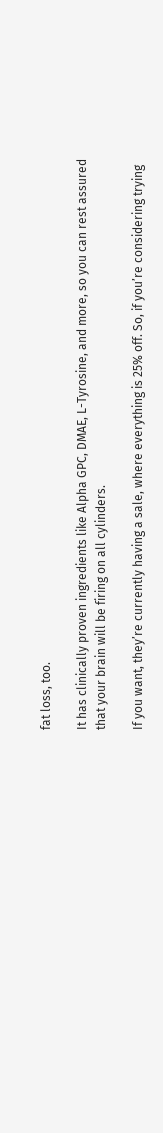fat loss, too.

It has clinically proven ingredients like Alpha GPC, DMAE, L-Tyrosine, and more, so you can rest assured that your brain will be firing on all cylinders.

If you want, they’re currently having a sale, where everything is 25% off. So, if you’re considering trying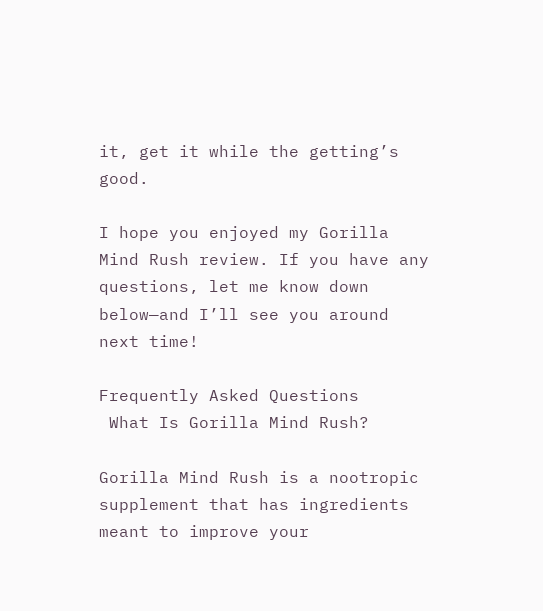it, get it while the getting’s good.

I hope you enjoyed my Gorilla Mind Rush review. If you have any questions, let me know down below—and I’ll see you around next time!

Frequently Asked Questions
 What Is Gorilla Mind Rush?

Gorilla Mind Rush is a nootropic supplement that has ingredients meant to improve your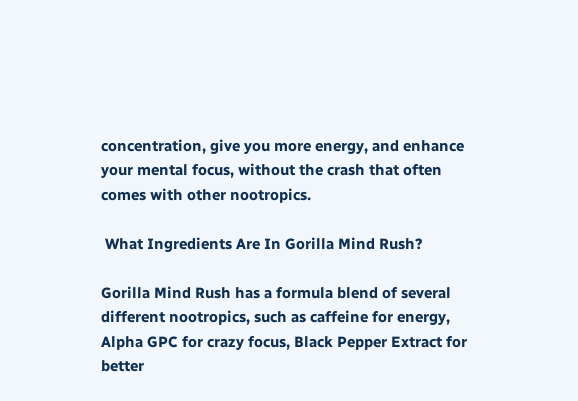concentration, give you more energy, and enhance your mental focus, without the crash that often comes with other nootropics.

 What Ingredients Are In Gorilla Mind Rush?

Gorilla Mind Rush has a formula blend of several different nootropics, such as caffeine for energy, Alpha GPC for crazy focus, Black Pepper Extract for better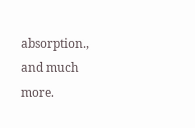absorption., and much more.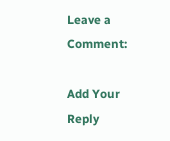Leave a Comment:

Add Your Reply